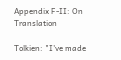Appendix F-II: On Translation

Tolkien: "I've made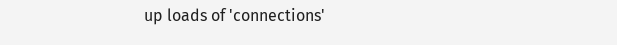up loads of 'connections'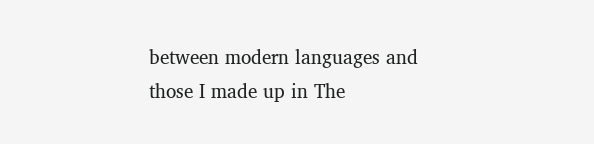between modern languages and those I made up in The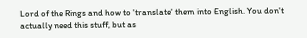Lord of the Rings and how to 'translate' them into English. You don't actually need this stuff, but as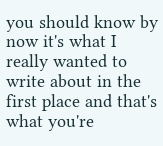you should know by now it's what I really wanted to write about in the first place and that's what you're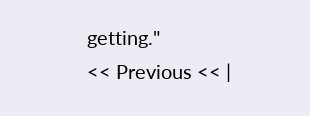getting."
<< Previous << |